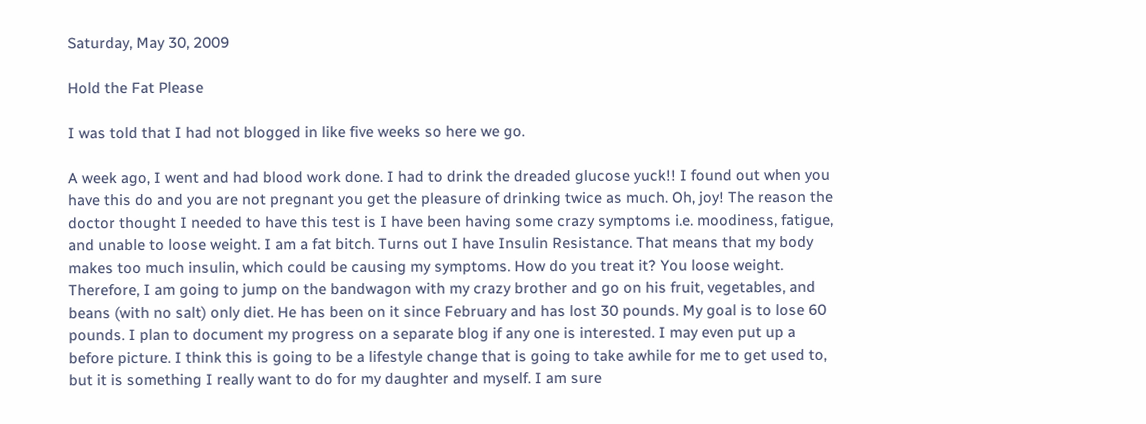Saturday, May 30, 2009

Hold the Fat Please

I was told that I had not blogged in like five weeks so here we go.

A week ago, I went and had blood work done. I had to drink the dreaded glucose yuck!! I found out when you have this do and you are not pregnant you get the pleasure of drinking twice as much. Oh, joy! The reason the doctor thought I needed to have this test is I have been having some crazy symptoms i.e. moodiness, fatigue, and unable to loose weight. I am a fat bitch. Turns out I have Insulin Resistance. That means that my body makes too much insulin, which could be causing my symptoms. How do you treat it? You loose weight. Therefore, I am going to jump on the bandwagon with my crazy brother and go on his fruit, vegetables, and beans (with no salt) only diet. He has been on it since February and has lost 30 pounds. My goal is to lose 60 pounds. I plan to document my progress on a separate blog if any one is interested. I may even put up a before picture. I think this is going to be a lifestyle change that is going to take awhile for me to get used to, but it is something I really want to do for my daughter and myself. I am sure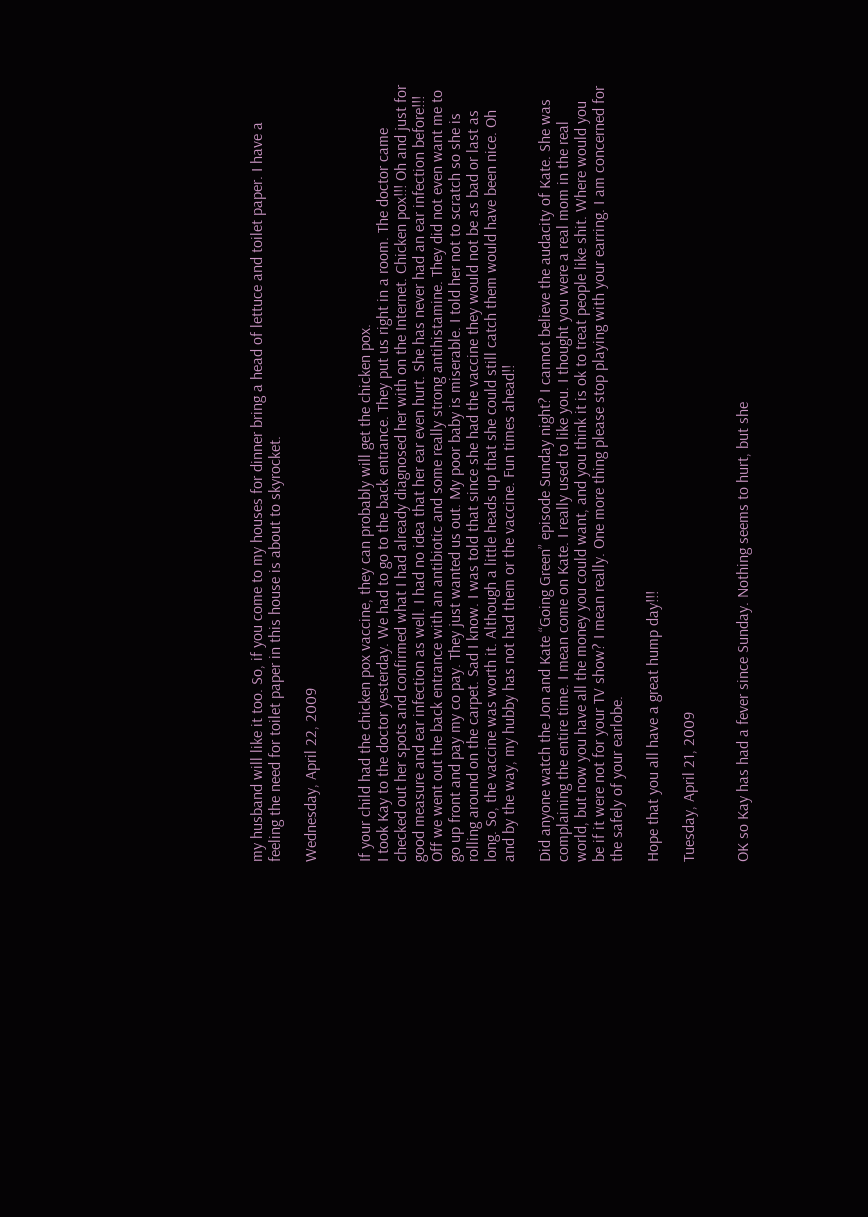my husband will like it too. So, if you come to my houses for dinner bring a head of lettuce and toilet paper. I have a feeling the need for toilet paper in this house is about to skyrocket.

Wednesday, April 22, 2009


If your child had the chicken pox vaccine, they can probably will get the chicken pox.
I took Kay to the doctor yesterday. We had to go to the back entrance. They put us right in a room. The doctor came checked out her spots and confirmed what I had already diagnosed her with on the Internet. Chicken pox!!! Oh and just for good measure and ear infection as well. I had no idea that her ear even hurt. She has never had an ear infection before!!!
Off we went out the back entrance with an antibiotic and some really strong antihistamine. They did not even want me to go up front and pay my co pay. They just wanted us out. My poor baby is miserable. I told her not to scratch so she is rolling around on the carpet. Sad I know. I was told that since she had the vaccine they would not be as bad or last as long. So, the vaccine was worth it. Although a little heads up that she could still catch them would have been nice. Oh and by the way, my hubby has not had them or the vaccine. Fun times ahead!!

Did anyone watch the Jon and Kate “Going Green” episode Sunday night? I cannot believe the audacity of Kate. She was complaining the entire time. I mean come on Kate. I really used to like you. I thought you were a real mom in the real world, but now you have all the money you could want, and you think it is ok to treat people like shit. Where would you be if it were not for your TV show? I mean really. One more thing please stop playing with your earring. I am concerned for the safely of your earlobe.

Hope that you all have a great hump day!!!

Tuesday, April 21, 2009


OK so Kay has had a fever since Sunday. Nothing seems to hurt, but she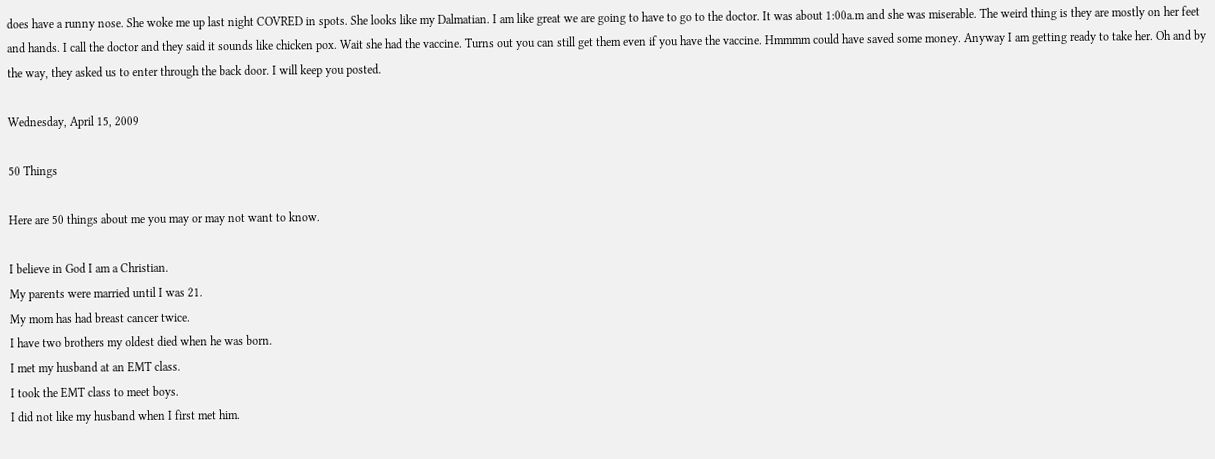does have a runny nose. She woke me up last night COVRED in spots. She looks like my Dalmatian. I am like great we are going to have to go to the doctor. It was about 1:00a.m and she was miserable. The weird thing is they are mostly on her feet and hands. I call the doctor and they said it sounds like chicken pox. Wait she had the vaccine. Turns out you can still get them even if you have the vaccine. Hmmmm could have saved some money. Anyway I am getting ready to take her. Oh and by the way, they asked us to enter through the back door. I will keep you posted.

Wednesday, April 15, 2009

50 Things

Here are 50 things about me you may or may not want to know.

I believe in God I am a Christian.
My parents were married until I was 21.
My mom has had breast cancer twice.
I have two brothers my oldest died when he was born.
I met my husband at an EMT class.
I took the EMT class to meet boys.
I did not like my husband when I first met him.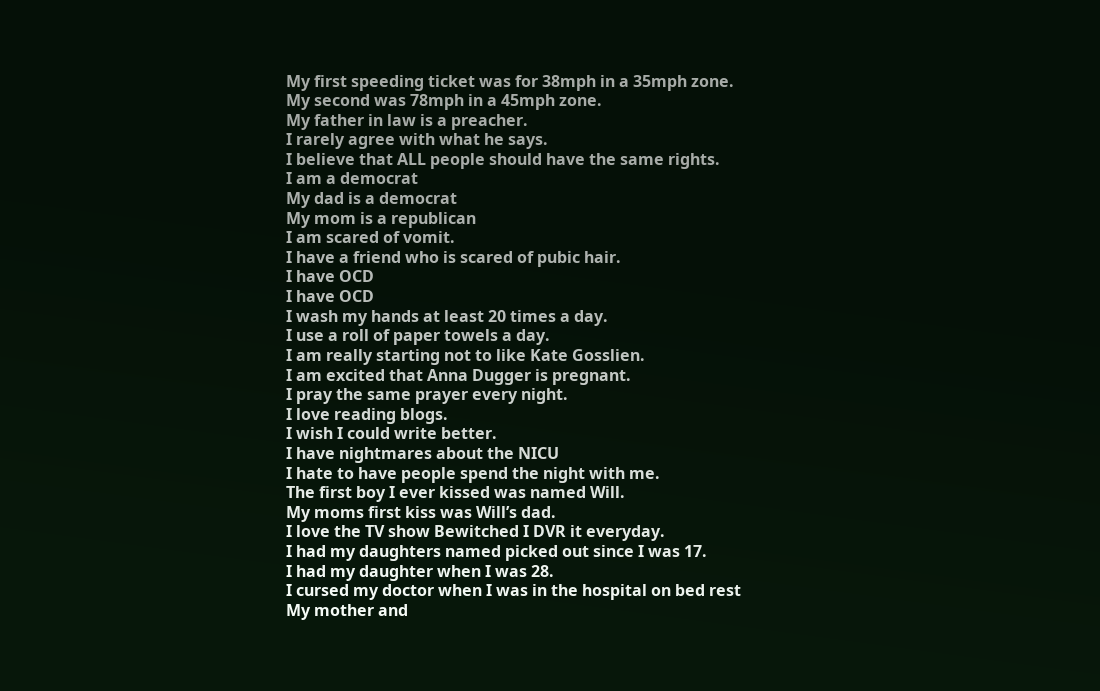My first speeding ticket was for 38mph in a 35mph zone.
My second was 78mph in a 45mph zone.
My father in law is a preacher.
I rarely agree with what he says.
I believe that ALL people should have the same rights.
I am a democrat
My dad is a democrat
My mom is a republican
I am scared of vomit.
I have a friend who is scared of pubic hair.
I have OCD
I have OCD
I wash my hands at least 20 times a day.
I use a roll of paper towels a day.
I am really starting not to like Kate Gosslien.
I am excited that Anna Dugger is pregnant.
I pray the same prayer every night.
I love reading blogs.
I wish I could write better.
I have nightmares about the NICU
I hate to have people spend the night with me.
The first boy I ever kissed was named Will.
My moms first kiss was Will’s dad.
I love the TV show Bewitched I DVR it everyday.
I had my daughters named picked out since I was 17.
I had my daughter when I was 28.
I cursed my doctor when I was in the hospital on bed rest
My mother and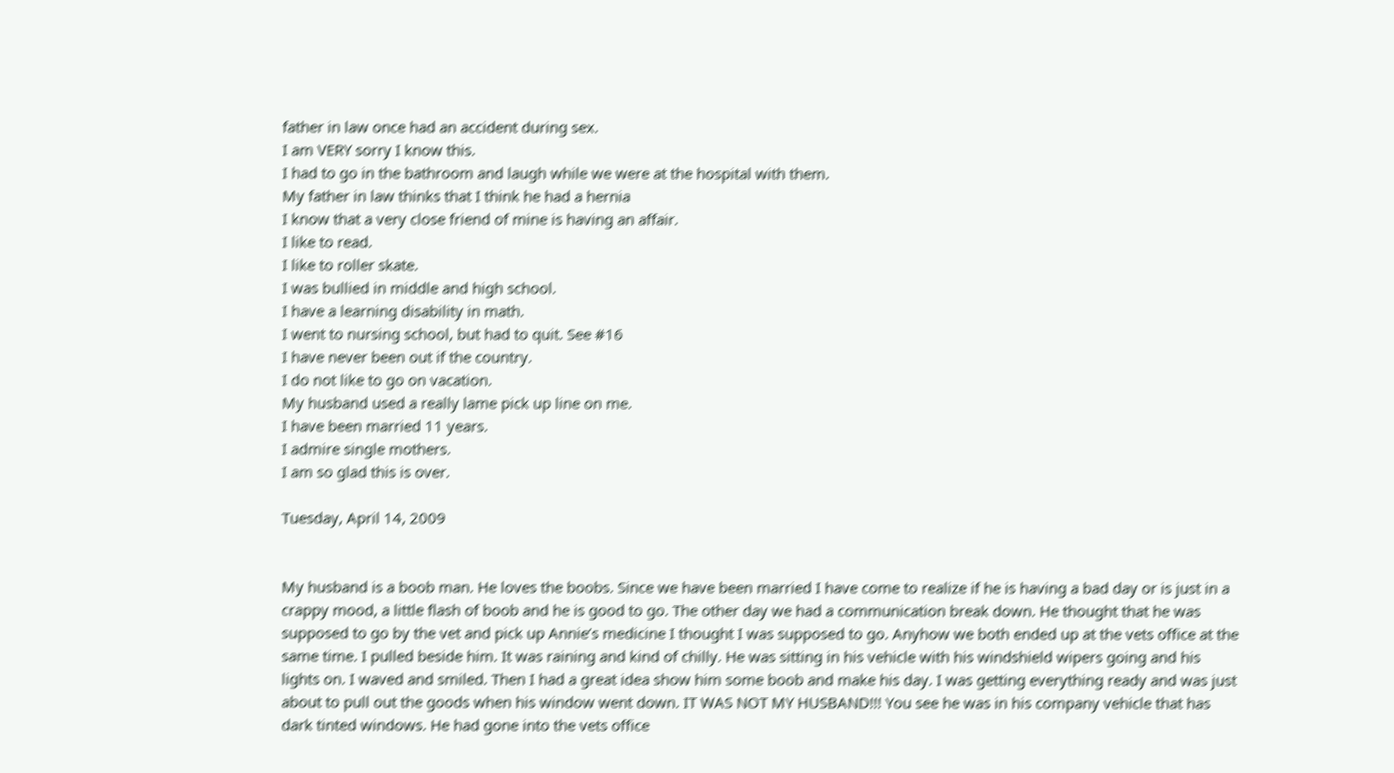father in law once had an accident during sex.
I am VERY sorry I know this.
I had to go in the bathroom and laugh while we were at the hospital with them.
My father in law thinks that I think he had a hernia
I know that a very close friend of mine is having an affair.
I like to read.
I like to roller skate.
I was bullied in middle and high school.
I have a learning disability in math.
I went to nursing school, but had to quit. See #16
I have never been out if the country.
I do not like to go on vacation.
My husband used a really lame pick up line on me.
I have been married 11 years.
I admire single mothers.
I am so glad this is over.

Tuesday, April 14, 2009


My husband is a boob man. He loves the boobs. Since we have been married I have come to realize if he is having a bad day or is just in a crappy mood, a little flash of boob and he is good to go. The other day we had a communication break down. He thought that he was supposed to go by the vet and pick up Annie’s medicine I thought I was supposed to go. Anyhow we both ended up at the vets office at the same time. I pulled beside him. It was raining and kind of chilly. He was sitting in his vehicle with his windshield wipers going and his lights on. I waved and smiled. Then I had a great idea show him some boob and make his day. I was getting everything ready and was just about to pull out the goods when his window went down. IT WAS NOT MY HUSBAND!!! You see he was in his company vehicle that has dark tinted windows. He had gone into the vets office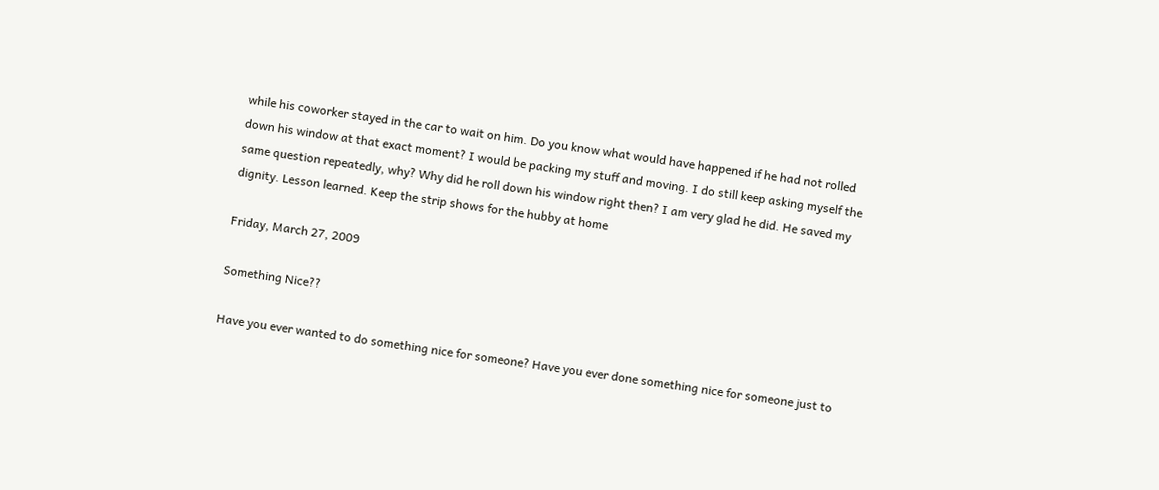while his coworker stayed in the car to wait on him. Do you know what would have happened if he had not rolled down his window at that exact moment? I would be packing my stuff and moving. I do still keep asking myself the same question repeatedly, why? Why did he roll down his window right then? I am very glad he did. He saved my dignity. Lesson learned. Keep the strip shows for the hubby at home

Friday, March 27, 2009

Something Nice??

Have you ever wanted to do something nice for someone? Have you ever done something nice for someone just to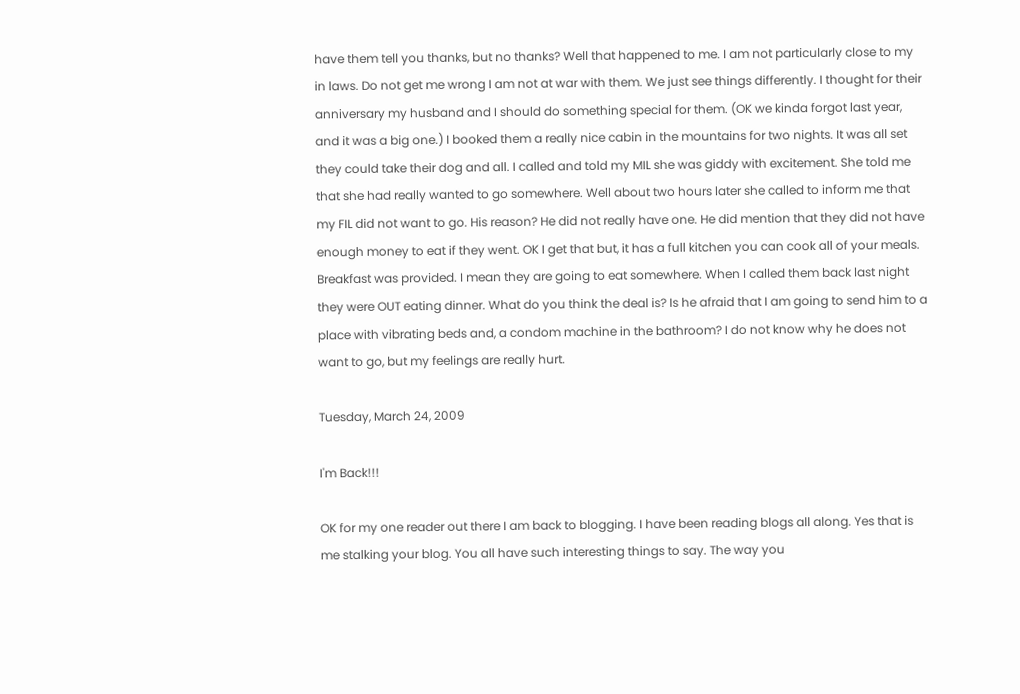have them tell you thanks, but no thanks? Well that happened to me. I am not particularly close to my in laws. Do not get me wrong I am not at war with them. We just see things differently. I thought for their anniversary my husband and I should do something special for them. (OK we kinda forgot last year, and it was a big one.) I booked them a really nice cabin in the mountains for two nights. It was all set they could take their dog and all. I called and told my MIL she was giddy with excitement. She told me that she had really wanted to go somewhere. Well about two hours later she called to inform me that my FIL did not want to go. His reason? He did not really have one. He did mention that they did not have enough money to eat if they went. OK I get that but, it has a full kitchen you can cook all of your meals. Breakfast was provided. I mean they are going to eat somewhere. When I called them back last night they were OUT eating dinner. What do you think the deal is? Is he afraid that I am going to send him to a place with vibrating beds and, a condom machine in the bathroom? I do not know why he does not want to go, but my feelings are really hurt.

Tuesday, March 24, 2009

I'm Back!!!

OK for my one reader out there I am back to blogging. I have been reading blogs all along. Yes that is me stalking your blog. You all have such interesting things to say. The way you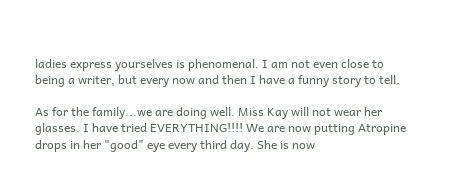ladies express yourselves is phenomenal. I am not even close to being a writer, but every now and then I have a funny story to tell.

As for the family...we are doing well. Miss Kay will not wear her glasses. I have tried EVERYTHING!!!! We are now putting Atropine drops in her "good" eye every third day. She is now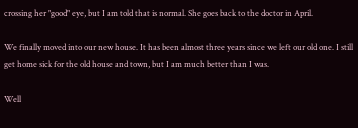crossing her "good" eye, but I am told that is normal. She goes back to the doctor in April.

We finally moved into our new house. It has been almost three years since we left our old one. I still get home sick for the old house and town, but I am much better than I was.

Well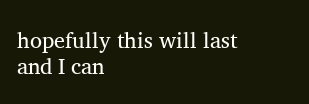hopefully this will last and I can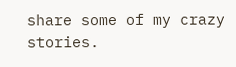share some of my crazy stories.